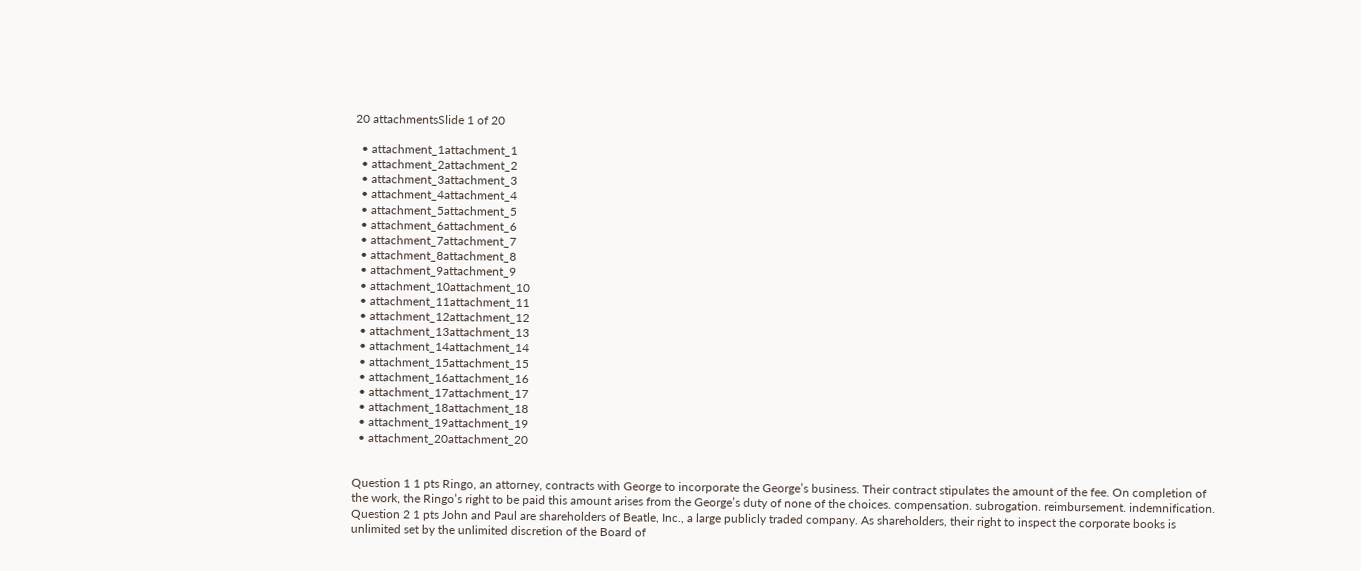20 attachmentsSlide 1 of 20

  • attachment_1attachment_1
  • attachment_2attachment_2
  • attachment_3attachment_3
  • attachment_4attachment_4
  • attachment_5attachment_5
  • attachment_6attachment_6
  • attachment_7attachment_7
  • attachment_8attachment_8
  • attachment_9attachment_9
  • attachment_10attachment_10
  • attachment_11attachment_11
  • attachment_12attachment_12
  • attachment_13attachment_13
  • attachment_14attachment_14
  • attachment_15attachment_15
  • attachment_16attachment_16
  • attachment_17attachment_17
  • attachment_18attachment_18
  • attachment_19attachment_19
  • attachment_20attachment_20


Question 1 1 pts Ringo, an attorney, contracts with George to incorporate the George’s business. Their contract stipulates the amount of the fee. On completion of the work, the Ringo’s right to be paid this amount arises from the George’s duty of none of the choices. compensation. subrogation. reimbursement. indemnification. Question 2 1 pts John and Paul are shareholders of Beatle, Inc., a large publicly traded company. As shareholders, their right to inspect the corporate books is unlimited set by the unlimited discretion of the Board of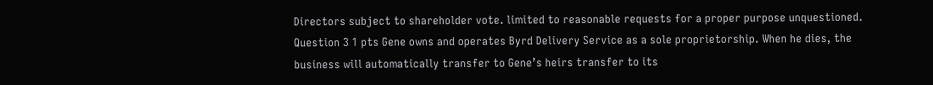Directors subject to shareholder vote. limited to reasonable requests for a proper purpose unquestioned. Question 3 1 pts Gene owns and operates Byrd Delivery Service as a sole proprietorship. When he dies, the business will automatically transfer to Gene’s heirs transfer to its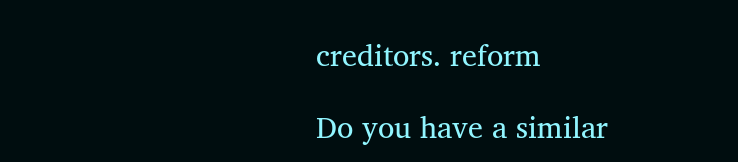creditors. reform

Do you have a similar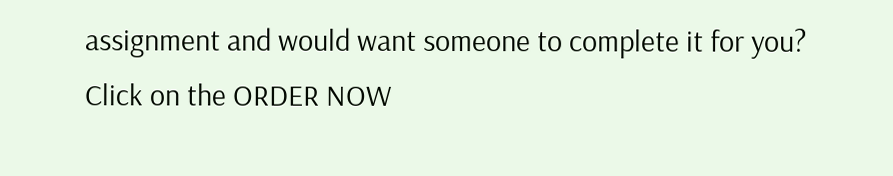assignment and would want someone to complete it for you? Click on the ORDER NOW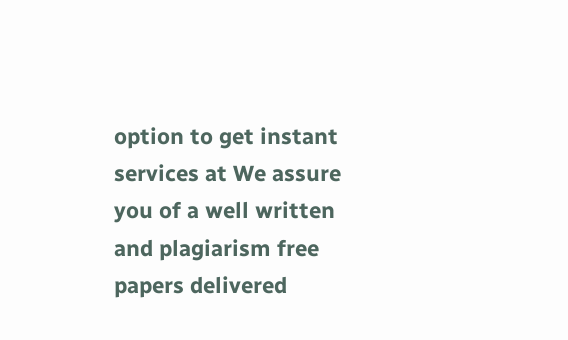option to get instant services at We assure you of a well written and plagiarism free papers delivered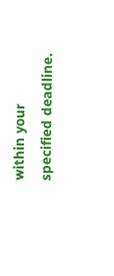within your specified deadline.